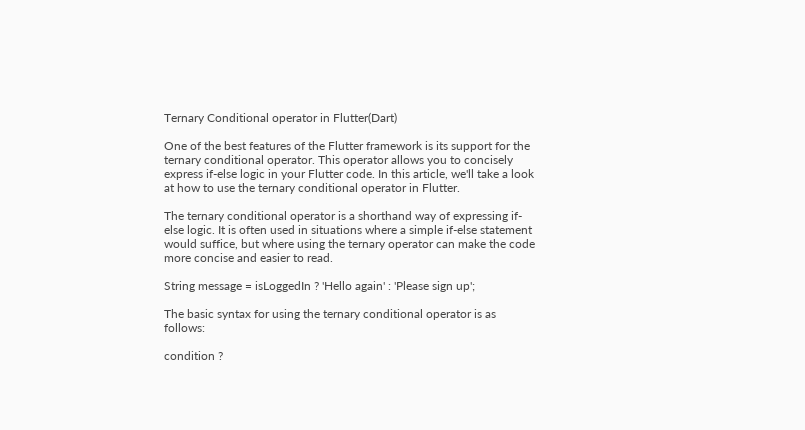Ternary Conditional operator in Flutter(Dart)

One of the best features of the Flutter framework is its support for the ternary conditional operator. This operator allows you to concisely express if-else logic in your Flutter code. In this article, we'll take a look at how to use the ternary conditional operator in Flutter.

The ternary conditional operator is a shorthand way of expressing if-else logic. It is often used in situations where a simple if-else statement would suffice, but where using the ternary operator can make the code more concise and easier to read.

String message = isLoggedIn ? 'Hello again' : 'Please sign up';

The basic syntax for using the ternary conditional operator is as follows:

condition ?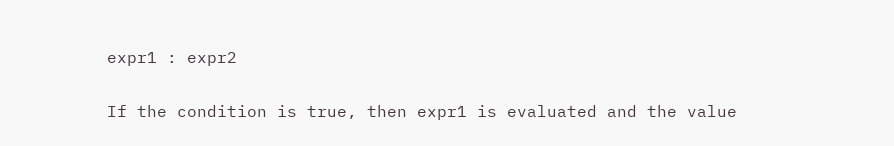expr1 : expr2

If the condition is true, then expr1 is evaluated and the value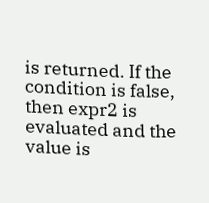is returned. If the condition is false, then expr2 is evaluated and the value is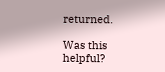returned.

Was this helpful?